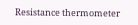Resistance thermometer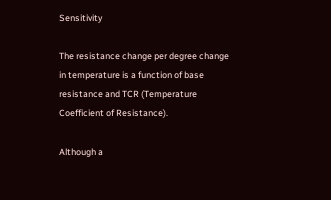Sensitivity

The resistance change per degree change in temperature is a function of base resistance and TCR (Temperature Coefficient of Resistance).

Although a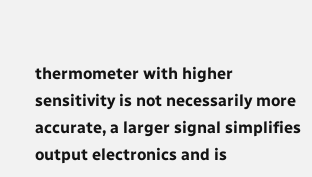thermometer with higher sensitivity is not necessarily more accurate, a larger signal simplifies output electronics and is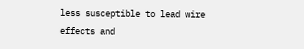less susceptible to lead wire effects and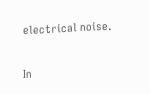electrical noise.

In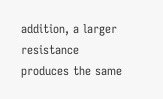addition, a larger resistance produces the same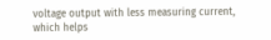voltage output with less measuring current, which helps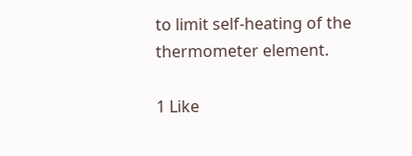to limit self-heating of the thermometer element.

1 Like